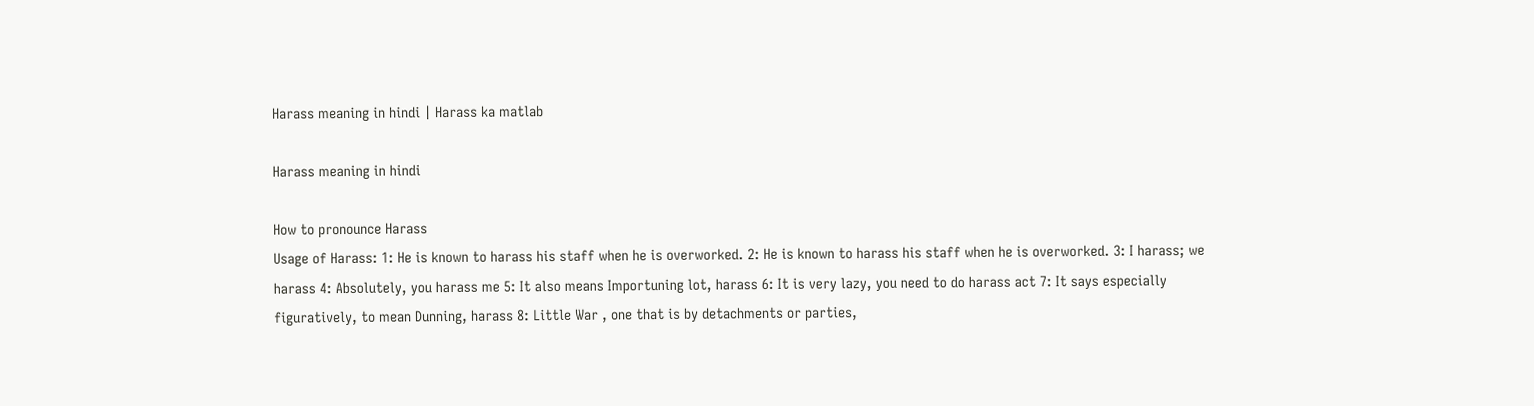Harass meaning in hindi | Harass ka matlab

Harass meaning in hindi

How to pronounce Harass
Usage of Harass: 1: He is known to harass his staff when he is overworked. 2: He is known to harass his staff when he is overworked. 3: I harass; we harass 4: Absolutely, you harass me 5: It also means Importuning lot, harass 6: It is very lazy, you need to do harass act 7: It says especially figuratively, to mean Dunning, harass 8: Little War , one that is by detachments or parties,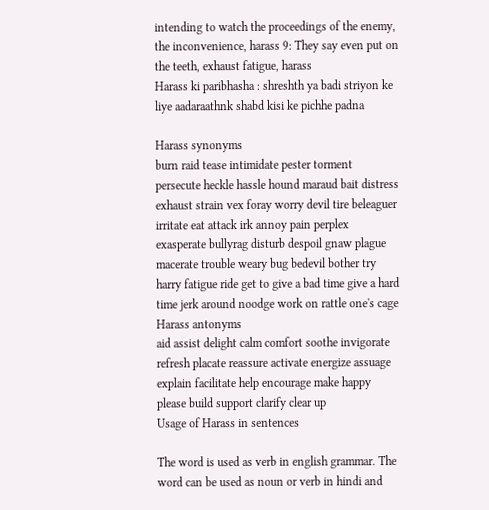intending to watch the proceedings of the enemy, the inconvenience, harass 9: They say even put on the teeth, exhaust fatigue, harass
Harass ki paribhasha : shreshth ya badi striyon ke liye aadaraathnk shabd kisi ke pichhe padna

Harass synonyms
burn raid tease intimidate pester torment persecute heckle hassle hound maraud bait distress exhaust strain vex foray worry devil tire beleaguer irritate eat attack irk annoy pain perplex exasperate bullyrag disturb despoil gnaw plague macerate trouble weary bug bedevil bother try harry fatigue ride get to give a bad time give a hard time jerk around noodge work on rattle one's cage
Harass antonyms
aid assist delight calm comfort soothe invigorate refresh placate reassure activate energize assuage explain facilitate help encourage make happy please build support clarify clear up
Usage of Harass in sentences

The word is used as verb in english grammar. The word can be used as noun or verb in hindi and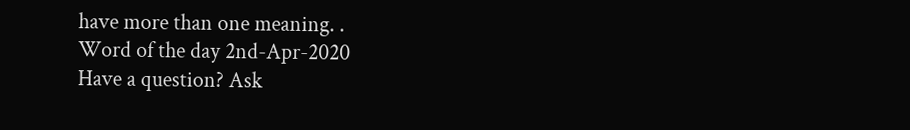have more than one meaning. .
Word of the day 2nd-Apr-2020
Have a question? Ask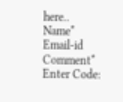here..
Name*     Email-id    Comment* Enter Code: